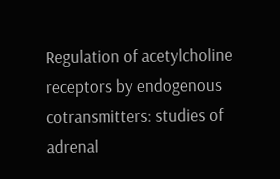Regulation of acetylcholine receptors by endogenous cotransmitters: studies of adrenal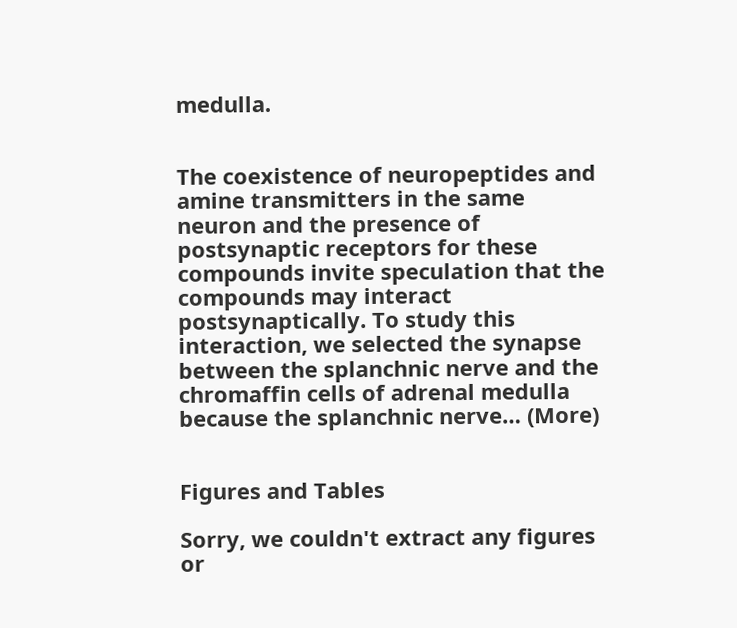medulla.


The coexistence of neuropeptides and amine transmitters in the same neuron and the presence of postsynaptic receptors for these compounds invite speculation that the compounds may interact postsynaptically. To study this interaction, we selected the synapse between the splanchnic nerve and the chromaffin cells of adrenal medulla because the splanchnic nerve… (More)


Figures and Tables

Sorry, we couldn't extract any figures or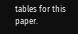tables for this paper.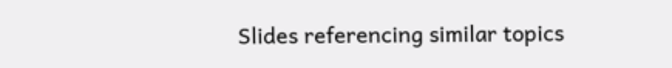Slides referencing similar topics